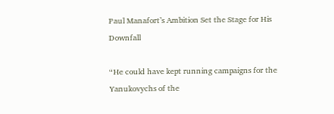Paul Manafort’s Ambition Set the Stage for His Downfall

“He could have kept running campaigns for the Yanukovychs of the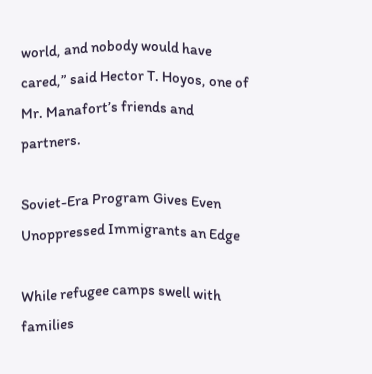world, and nobody would have cared,” said Hector T. Hoyos, one of Mr. Manafort’s friends and partners.

Soviet-Era Program Gives Even Unoppressed Immigrants an Edge

While refugee camps swell with families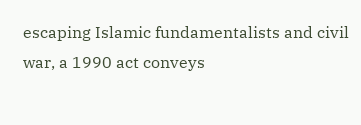escaping Islamic fundamentalists and civil war, a 1990 act conveys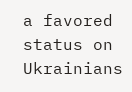a favored status on Ukrainians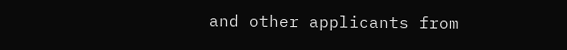and other applicants from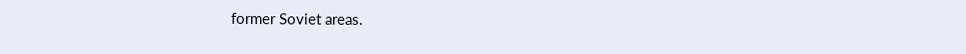former Soviet areas.